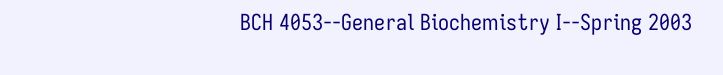BCH 4053--General Biochemistry I--Spring 2003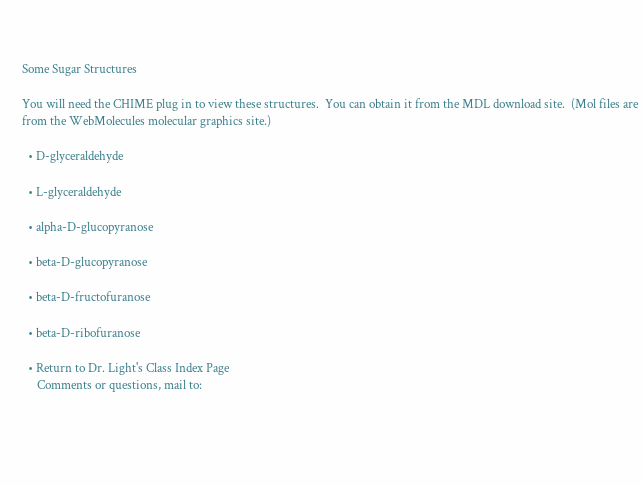Some Sugar Structures

You will need the CHIME plug in to view these structures.  You can obtain it from the MDL download site.  (Mol files are from the WebMolecules molecular graphics site.)

  • D-glyceraldehyde

  • L-glyceraldehyde

  • alpha-D-glucopyranose

  • beta-D-glucopyranose

  • beta-D-fructofuranose

  • beta-D-ribofuranose

  • Return to Dr. Light's Class Index Page
     Comments or questions, mail to: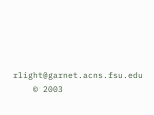rlight@garnet.acns.fsu.edu
    © 2003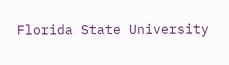Florida State University